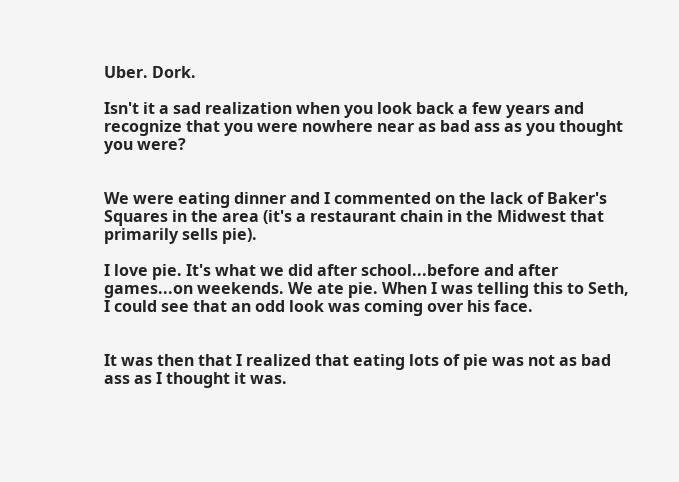Uber. Dork.

Isn't it a sad realization when you look back a few years and recognize that you were nowhere near as bad ass as you thought you were?


We were eating dinner and I commented on the lack of Baker's Squares in the area (it's a restaurant chain in the Midwest that primarily sells pie).

I love pie. It's what we did after school...before and after games...on weekends. We ate pie. When I was telling this to Seth, I could see that an odd look was coming over his face.


It was then that I realized that eating lots of pie was not as bad ass as I thought it was.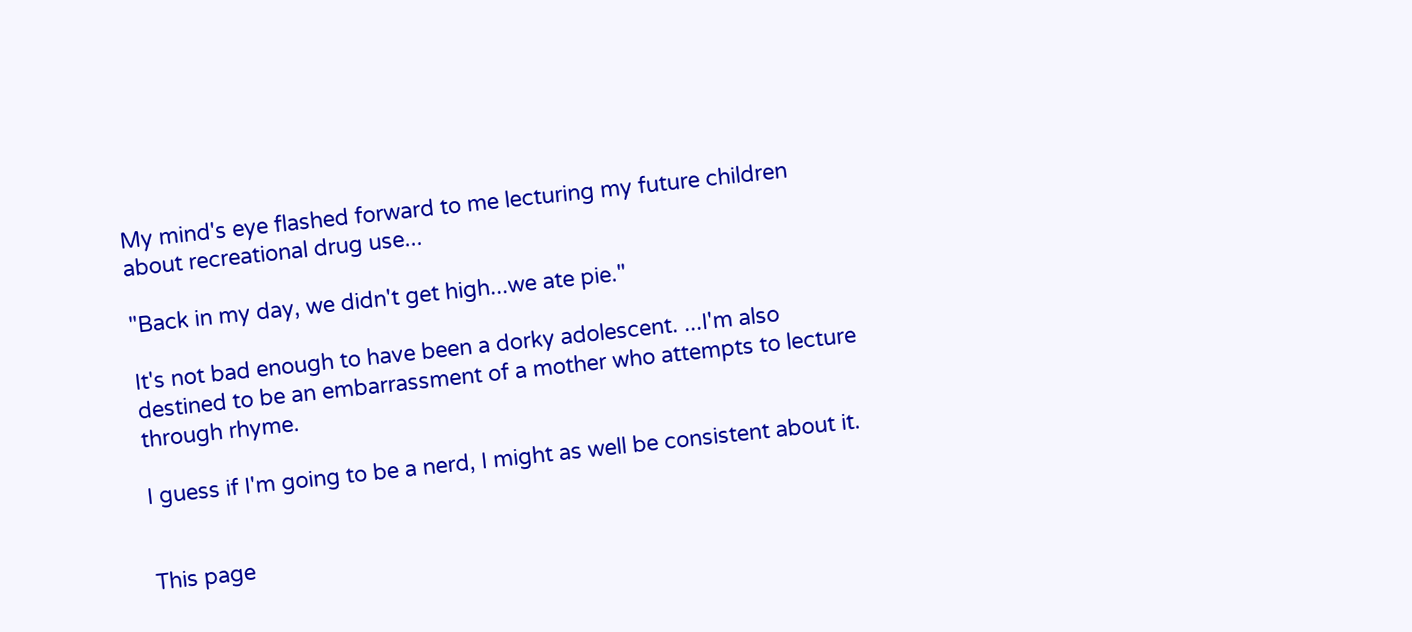My mind's eye flashed forward to me lecturing my future children about recreational drug use...

"Back in my day, we didn't get high...we ate pie."

It's not bad enough to have been a dorky adolescent. ...I'm also destined to be an embarrassment of a mother who attempts to lecture through rhyme.

I guess if I'm going to be a nerd, I might as well be consistent about it.


This page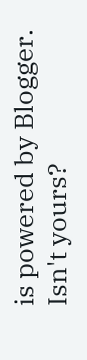is powered by Blogger. Isn't yours?